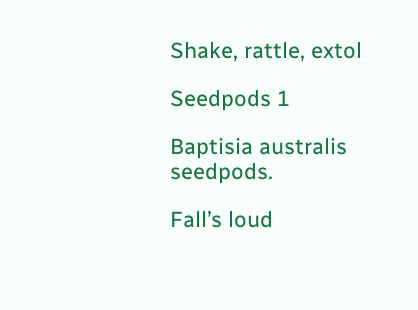Shake, rattle, extol

Seedpods 1

Baptisia australis seedpods.

Fall’s loud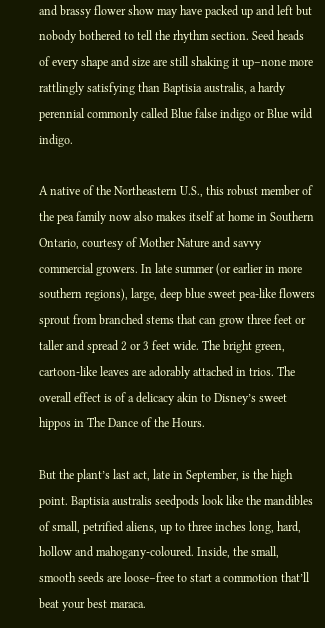and brassy flower show may have packed up and left but nobody bothered to tell the rhythm section. Seed heads of every shape and size are still shaking it up–none more rattlingly satisfying than Baptisia australis, a hardy perennial commonly called Blue false indigo or Blue wild indigo.

A native of the Northeastern U.S., this robust member of the pea family now also makes itself at home in Southern Ontario, courtesy of Mother Nature and savvy commercial growers. In late summer (or earlier in more southern regions), large, deep blue sweet pea-like flowers sprout from branched stems that can grow three feet or taller and spread 2 or 3 feet wide. The bright green, cartoon-like leaves are adorably attached in trios. The overall effect is of a delicacy akin to Disney’s sweet hippos in The Dance of the Hours.

But the plant’s last act, late in September, is the high point. Baptisia australis seedpods look like the mandibles of small, petrified aliens, up to three inches long, hard, hollow and mahogany-coloured. Inside, the small, smooth seeds are loose–free to start a commotion that’ll beat your best maraca.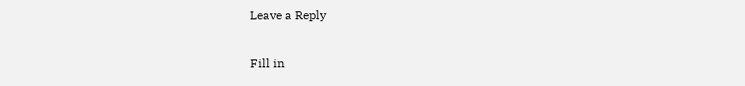Leave a Reply

Fill in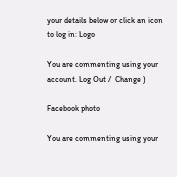your details below or click an icon to log in: Logo

You are commenting using your account. Log Out /  Change )

Facebook photo

You are commenting using your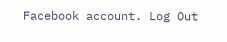Facebook account. Log Out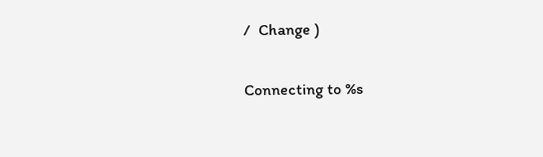/  Change )

Connecting to %s